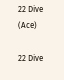22 Dive (Ace)

22 Dive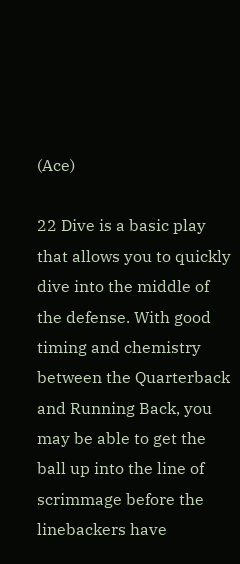(Ace)

22 Dive is a basic play that allows you to quickly dive into the middle of the defense. With good timing and chemistry between the Quarterback and Running Back, you may be able to get the ball up into the line of scrimmage before the linebackers have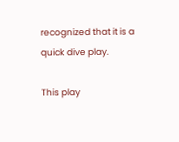recognized that it is a quick dive play.

This play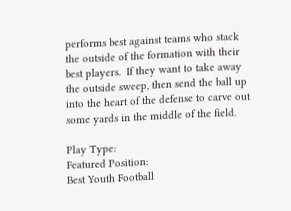performs best against teams who stack the outside of the formation with their best players.  If they want to take away the outside sweep, then send the ball up into the heart of the defense to carve out some yards in the middle of the field.

Play Type:
Featured Position:
Best Youth Football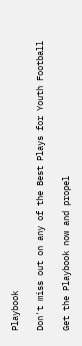Playbook

Don't miss out on any of the Best Plays for Youth Football

Get the Playbook now and propel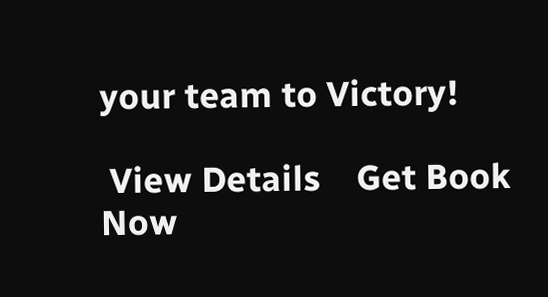your team to Victory!

 View Details    Get Book Now